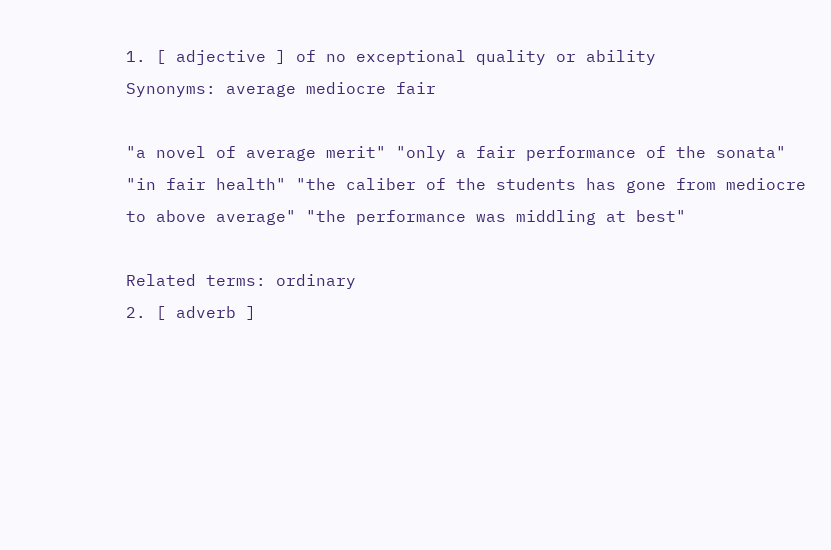1. [ adjective ] of no exceptional quality or ability
Synonyms: average mediocre fair

"a novel of average merit" "only a fair performance of the sonata" "in fair health" "the caliber of the students has gone from mediocre to above average" "the performance was middling at best"

Related terms: ordinary
2. [ adverb ]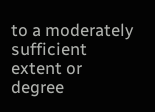to a moderately sufficient extent or degree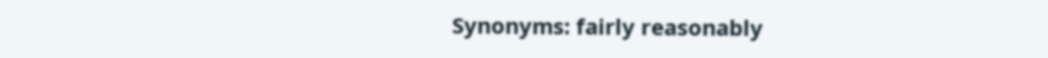Synonyms: fairly reasonably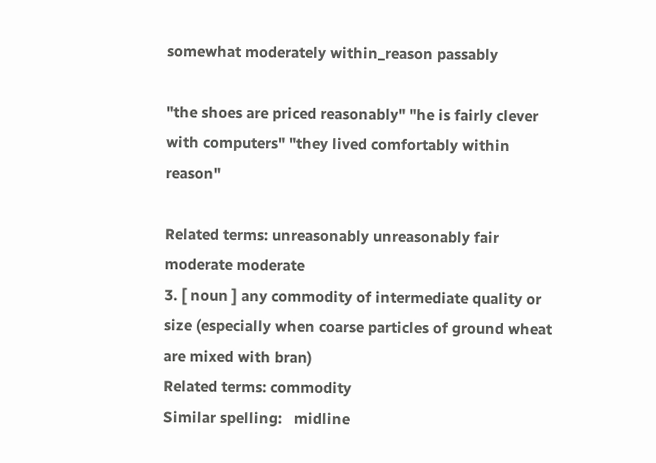somewhat moderately within_reason passably

"the shoes are priced reasonably" "he is fairly clever with computers" "they lived comfortably within reason"

Related terms: unreasonably unreasonably fair moderate moderate
3. [ noun ] any commodity of intermediate quality or size (especially when coarse particles of ground wheat are mixed with bran)
Related terms: commodity
Similar spelling:   midline